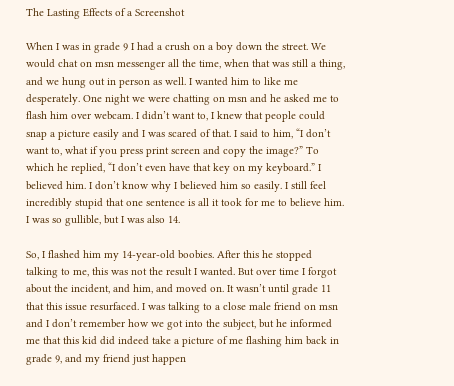The Lasting Effects of a Screenshot

When I was in grade 9 I had a crush on a boy down the street. We would chat on msn messenger all the time, when that was still a thing, and we hung out in person as well. I wanted him to like me desperately. One night we were chatting on msn and he asked me to flash him over webcam. I didn’t want to, I knew that people could snap a picture easily and I was scared of that. I said to him, “I don’t want to, what if you press print screen and copy the image?” To which he replied, “I don’t even have that key on my keyboard.” I believed him. I don’t know why I believed him so easily. I still feel incredibly stupid that one sentence is all it took for me to believe him. I was so gullible, but I was also 14.

So, I flashed him my 14-year-old boobies. After this he stopped talking to me, this was not the result I wanted. But over time I forgot about the incident, and him, and moved on. It wasn’t until grade 11 that this issue resurfaced. I was talking to a close male friend on msn and I don’t remember how we got into the subject, but he informed me that this kid did indeed take a picture of me flashing him back in grade 9, and my friend just happen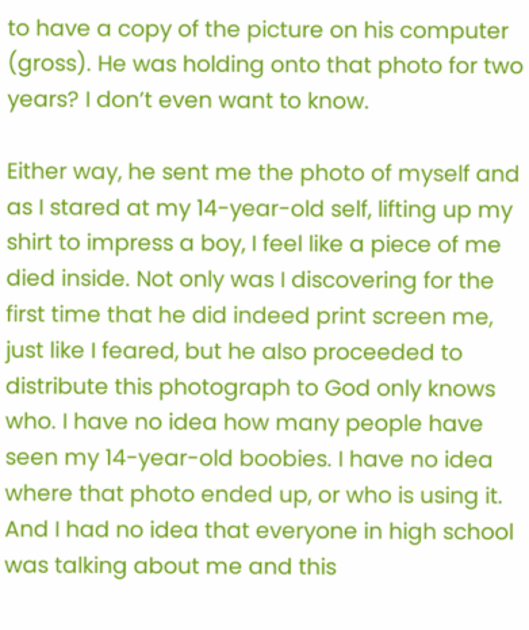to have a copy of the picture on his computer (gross). He was holding onto that photo for two years? I don’t even want to know.

Either way, he sent me the photo of myself and as I stared at my 14-year-old self, lifting up my shirt to impress a boy, I feel like a piece of me died inside. Not only was I discovering for the first time that he did indeed print screen me, just like I feared, but he also proceeded to distribute this photograph to God only knows who. I have no idea how many people have seen my 14-year-old boobies. I have no idea where that photo ended up, or who is using it. And I had no idea that everyone in high school was talking about me and this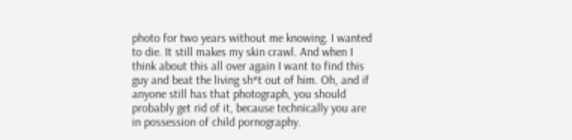photo for two years without me knowing. I wanted to die. It still makes my skin crawl. And when I think about this all over again I want to find this guy and beat the living sh*t out of him. Oh, and if anyone still has that photograph, you should probably get rid of it, because technically you are in possession of child pornography.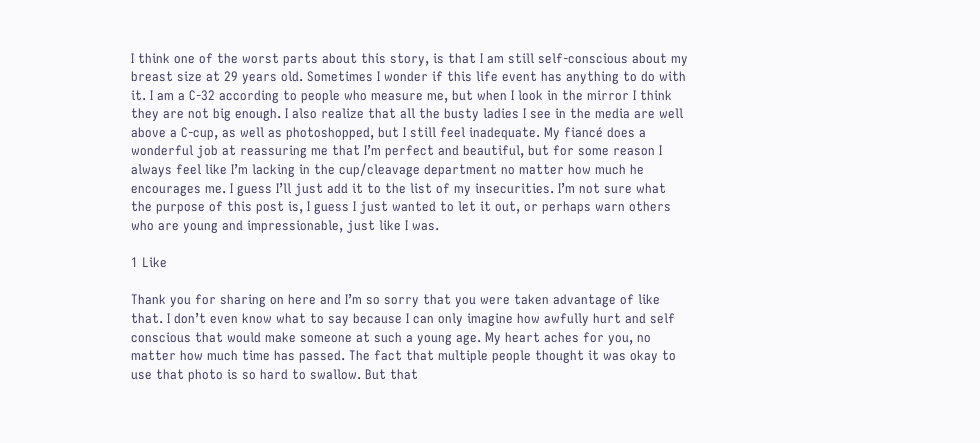I think one of the worst parts about this story, is that I am still self-conscious about my breast size at 29 years old. Sometimes I wonder if this life event has anything to do with it. I am a C-32 according to people who measure me, but when I look in the mirror I think they are not big enough. I also realize that all the busty ladies I see in the media are well above a C-cup, as well as photoshopped, but I still feel inadequate. My fiancé does a wonderful job at reassuring me that I’m perfect and beautiful, but for some reason I always feel like I’m lacking in the cup/cleavage department no matter how much he encourages me. I guess I’ll just add it to the list of my insecurities. I’m not sure what the purpose of this post is, I guess I just wanted to let it out, or perhaps warn others who are young and impressionable, just like I was.

1 Like

Thank you for sharing on here and I’m so sorry that you were taken advantage of like that. I don’t even know what to say because I can only imagine how awfully hurt and self conscious that would make someone at such a young age. My heart aches for you, no matter how much time has passed. The fact that multiple people thought it was okay to use that photo is so hard to swallow. But that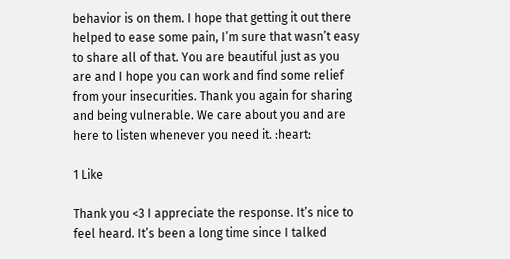behavior is on them. I hope that getting it out there helped to ease some pain, I’m sure that wasn’t easy to share all of that. You are beautiful just as you are and I hope you can work and find some relief from your insecurities. Thank you again for sharing and being vulnerable. We care about you and are here to listen whenever you need it. :heart:

1 Like

Thank you <3 I appreciate the response. It’s nice to feel heard. It’s been a long time since I talked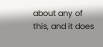about any of this, and it does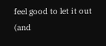feel good to let it out (and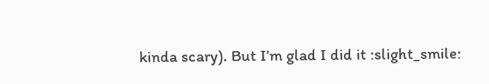kinda scary). But I’m glad I did it :slight_smile: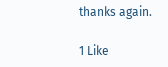thanks again.

1 Like